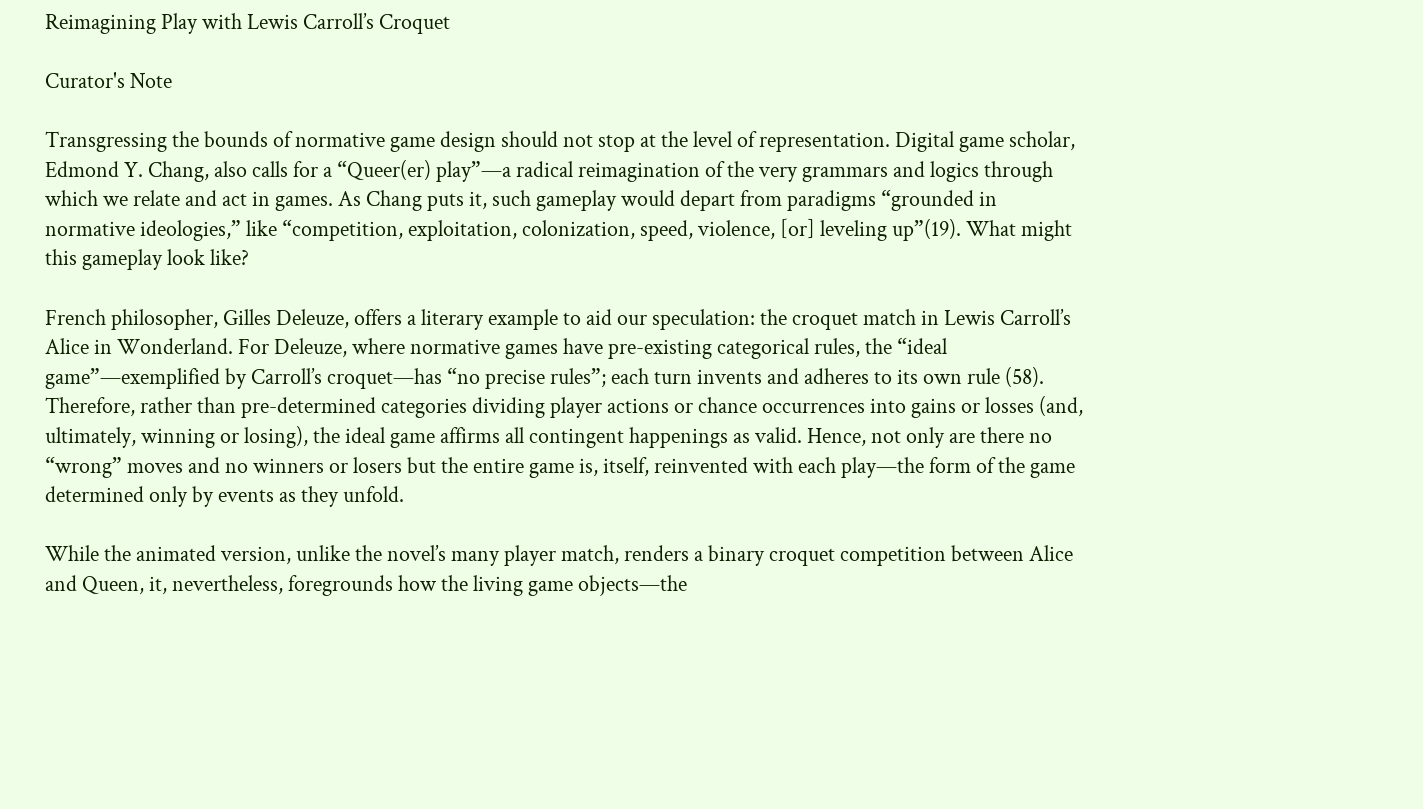Reimagining Play with Lewis Carroll’s Croquet

Curator's Note

Transgressing the bounds of normative game design should not stop at the level of representation. Digital game scholar, Edmond Y. Chang, also calls for a “Queer(er) play”—a radical reimagination of the very grammars and logics through which we relate and act in games. As Chang puts it, such gameplay would depart from paradigms “grounded in normative ideologies,” like “competition, exploitation, colonization, speed, violence, [or] leveling up”(19). What might this gameplay look like?

French philosopher, Gilles Deleuze, offers a literary example to aid our speculation: the croquet match in Lewis Carroll’s Alice in Wonderland. For Deleuze, where normative games have pre-existing categorical rules, the “ideal game”—exemplified by Carroll’s croquet—has “no precise rules”; each turn invents and adheres to its own rule (58). Therefore, rather than pre-determined categories dividing player actions or chance occurrences into gains or losses (and, ultimately, winning or losing), the ideal game affirms all contingent happenings as valid. Hence, not only are there no “wrong” moves and no winners or losers but the entire game is, itself, reinvented with each play—the form of the game determined only by events as they unfold.

While the animated version, unlike the novel’s many player match, renders a binary croquet competition between Alice and Queen, it, nevertheless, foregrounds how the living game objects—the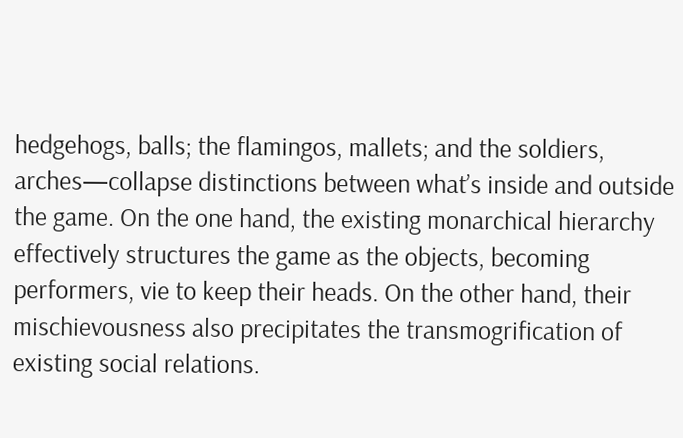hedgehogs, balls; the flamingos, mallets; and the soldiers, arches—collapse distinctions between what’s inside and outside the game. On the one hand, the existing monarchical hierarchy effectively structures the game as the objects, becoming performers, vie to keep their heads. On the other hand, their mischievousness also precipitates the transmogrification of existing social relations.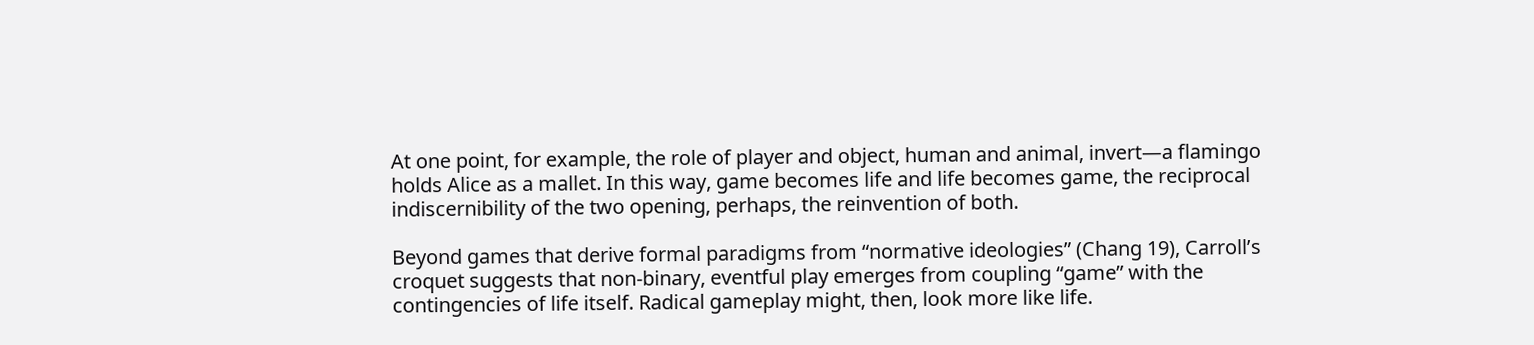At one point, for example, the role of player and object, human and animal, invert—a flamingo holds Alice as a mallet. In this way, game becomes life and life becomes game, the reciprocal indiscernibility of the two opening, perhaps, the reinvention of both.

Beyond games that derive formal paradigms from “normative ideologies” (Chang 19), Carroll’s croquet suggests that non-binary, eventful play emerges from coupling “game” with the contingencies of life itself. Radical gameplay might, then, look more like life.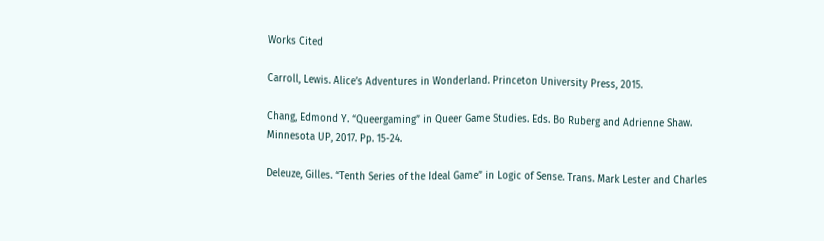Works Cited

Carroll, Lewis. Alice’s Adventures in Wonderland. Princeton University Press, 2015.

Chang, Edmond Y. “Queergaming” in Queer Game Studies. Eds. Bo Ruberg and Adrienne Shaw. Minnesota UP, 2017. Pp. 15-24.

Deleuze, Gilles. “Tenth Series of the Ideal Game” in Logic of Sense. Trans. Mark Lester and Charles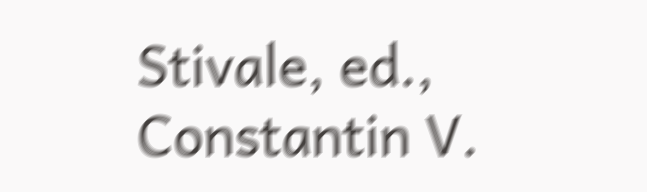Stivale, ed., Constantin V.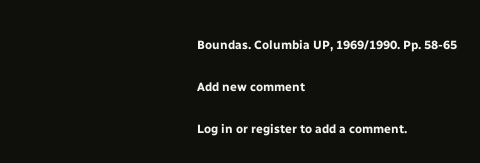Boundas. Columbia UP, 1969/1990. Pp. 58-65

Add new comment

Log in or register to add a comment.